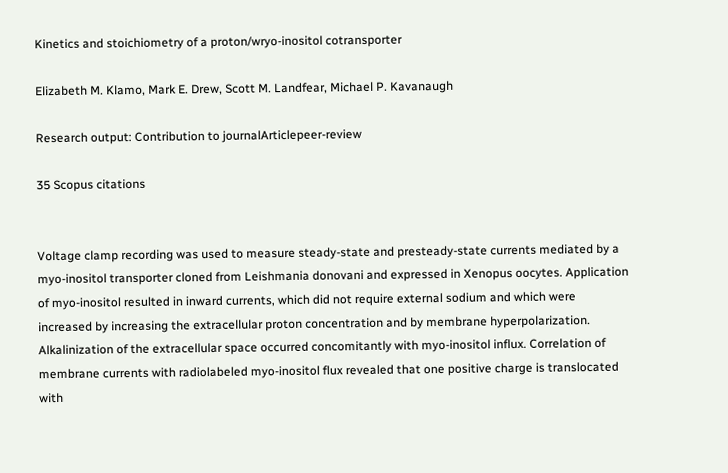Kinetics and stoichiometry of a proton/wryo-inositol cotransporter

Elizabeth M. Klamo, Mark E. Drew, Scott M. Landfear, Michael P. Kavanaugh

Research output: Contribution to journalArticlepeer-review

35 Scopus citations


Voltage clamp recording was used to measure steady-state and presteady-state currents mediated by a myo-inositol transporter cloned from Leishmania donovani and expressed in Xenopus oocytes. Application of myo-inositol resulted in inward currents, which did not require external sodium and which were increased by increasing the extracellular proton concentration and by membrane hyperpolarization. Alkalinization of the extracellular space occurred concomitantly with myo-inositol influx. Correlation of membrane currents with radiolabeled myo-inositol flux revealed that one positive charge is translocated with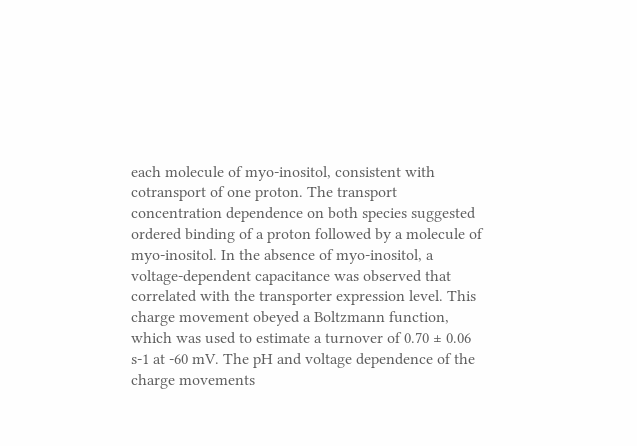each molecule of myo-inositol, consistent with cotransport of one proton. The transport concentration dependence on both species suggested ordered binding of a proton followed by a molecule of myo-inositol. In the absence of myo-inositol, a voltage-dependent capacitance was observed that correlated with the transporter expression level. This charge movement obeyed a Boltzmann function, which was used to estimate a turnover of 0.70 ± 0.06 s-1 at -60 mV. The pH and voltage dependence of the charge movements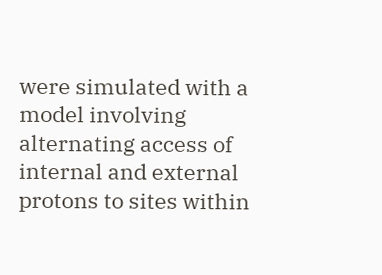were simulated with a model involving alternating access of internal and external protons to sites within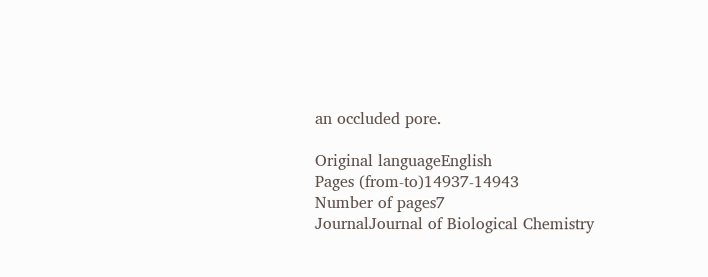an occluded pore.

Original languageEnglish
Pages (from-to)14937-14943
Number of pages7
JournalJournal of Biological Chemistry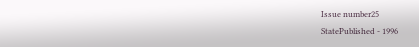Issue number25
StatePublished - 1996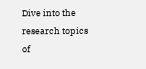Dive into the research topics of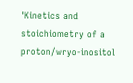'Kinetics and stoichiometry of a proton/wryo-inositol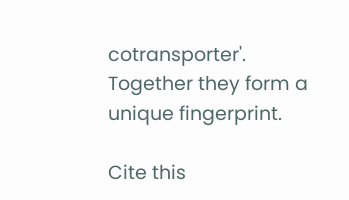cotransporter'. Together they form a unique fingerprint.

Cite this